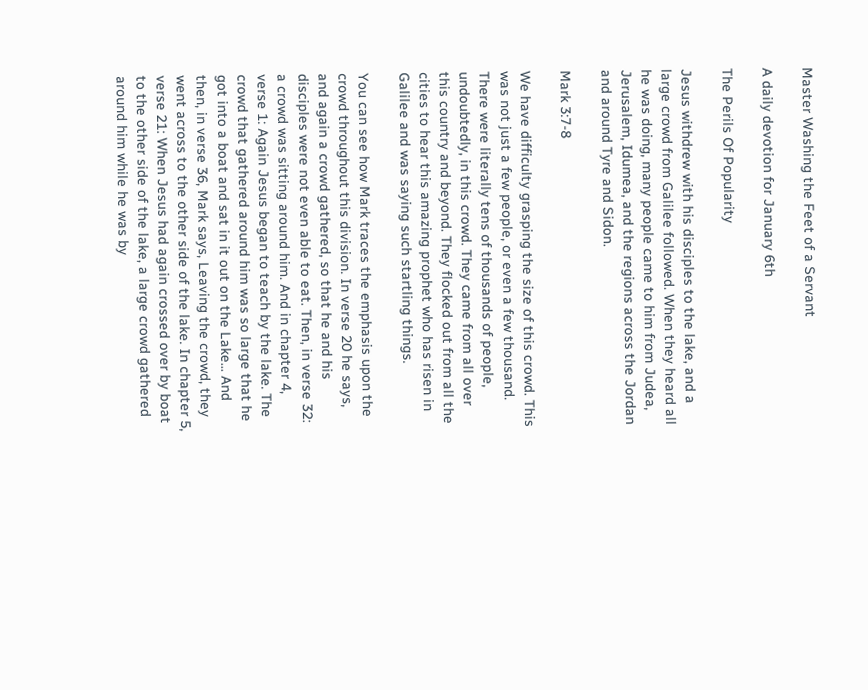Master Washing the Feet of a Servant

A daily devotion for January 6th

The Perils Of Popularity

Jesus withdrew with his disciples to the lake, and a large crowd from Galilee followed. When they heard all he was doing, many people came to him from Judea, Jerusalem, Idumea, and the regions across the Jordan and around Tyre and Sidon.

Mark 3:7-8

We have difficulty grasping the size of this crowd. This was not just a few people, or even a few thousand. There were literally tens of thousands of people, undoubtedly, in this crowd. They came from all over this country and beyond. They flocked out from all the cities to hear this amazing prophet who has risen in Galilee and was saying such startling things.

You can see how Mark traces the emphasis upon the crowd throughout this division. In verse 20 he says, and again a crowd gathered, so that he and his disciples were not even able to eat. Then, in verse 32: a crowd was sitting around him. And in chapter 4, verse 1: Again Jesus began to teach by the lake. The crowd that gathered around him was so large that he got into a boat and sat in it out on the Lake... And then, in verse 36, Mark says, Leaving the crowd, they went across to the other side of the lake. In chapter 5, verse 21: When Jesus had again crossed over by boat to the other side of the lake, a large crowd gathered around him while he was by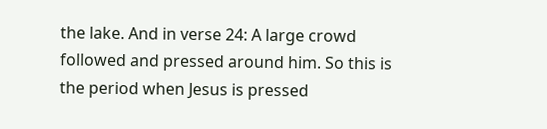the lake. And in verse 24: A large crowd followed and pressed around him. So this is the period when Jesus is pressed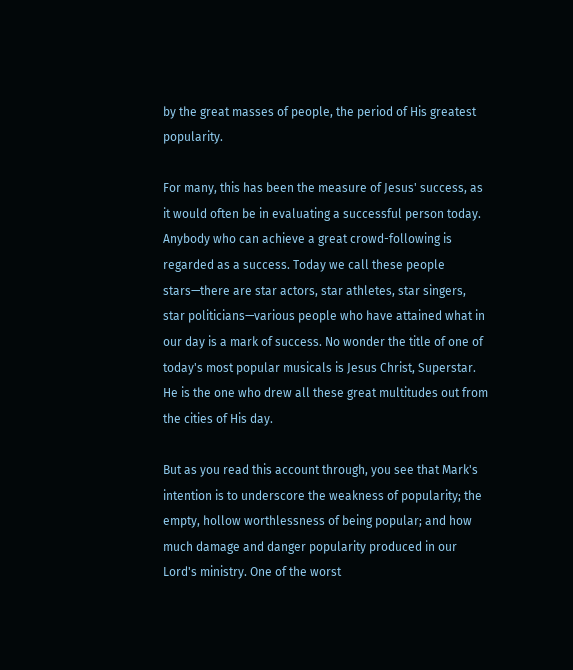by the great masses of people, the period of His greatest popularity.

For many, this has been the measure of Jesus' success, as it would often be in evaluating a successful person today. Anybody who can achieve a great crowd-following is regarded as a success. Today we call these people stars—there are star actors, star athletes, star singers, star politicians—various people who have attained what in our day is a mark of success. No wonder the title of one of today's most popular musicals is Jesus Christ, Superstar. He is the one who drew all these great multitudes out from the cities of His day.

But as you read this account through, you see that Mark's intention is to underscore the weakness of popularity; the empty, hollow worthlessness of being popular; and how much damage and danger popularity produced in our Lord's ministry. One of the worst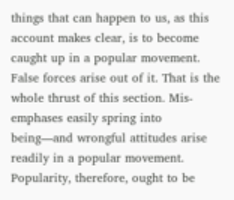things that can happen to us, as this account makes clear, is to become caught up in a popular movement. False forces arise out of it. That is the whole thrust of this section. Mis-emphases easily spring into being—and wrongful attitudes arise readily in a popular movement. Popularity, therefore, ought to be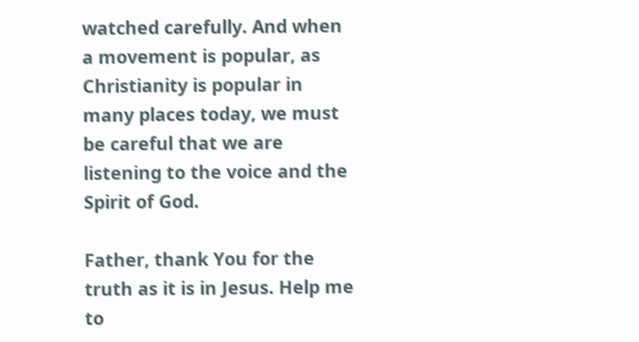watched carefully. And when a movement is popular, as Christianity is popular in many places today, we must be careful that we are listening to the voice and the Spirit of God.

Father, thank You for the truth as it is in Jesus. Help me to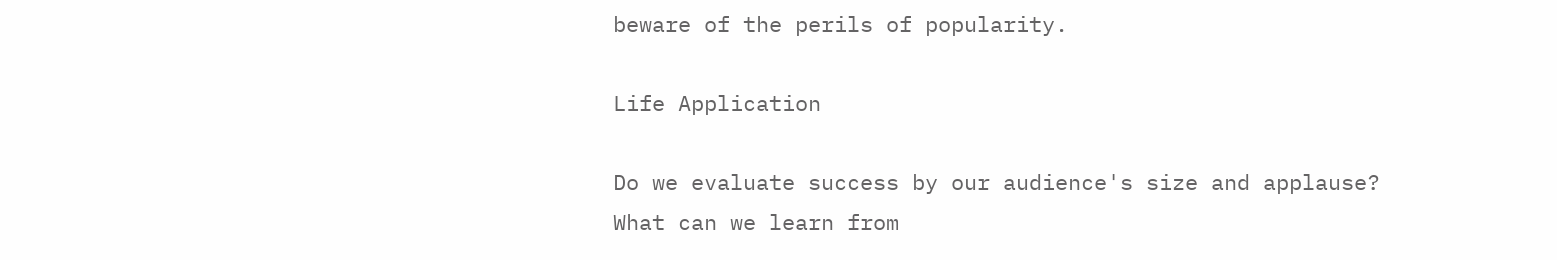beware of the perils of popularity.

Life Application

Do we evaluate success by our audience's size and applause? What can we learn from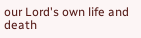our Lord's own life and death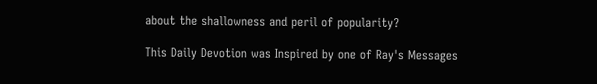about the shallowness and peril of popularity?

This Daily Devotion was Inspired by one of Ray's Messages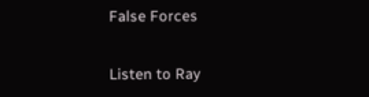False Forces

Listen to Ray